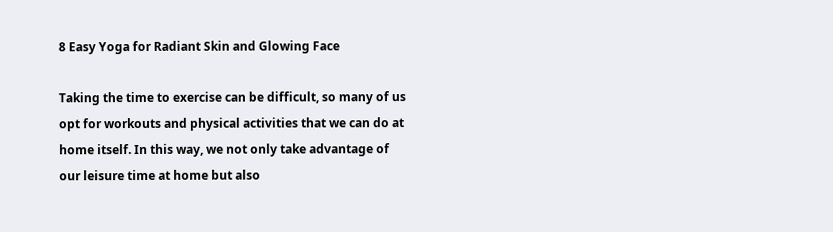8 Easy Yoga for Radiant Skin and Glowing Face

Taking the time to exercise can be difficult, so many of us opt for workouts and physical activities that we can do at home itself. In this way, we not only take advantage of our leisure time at home but also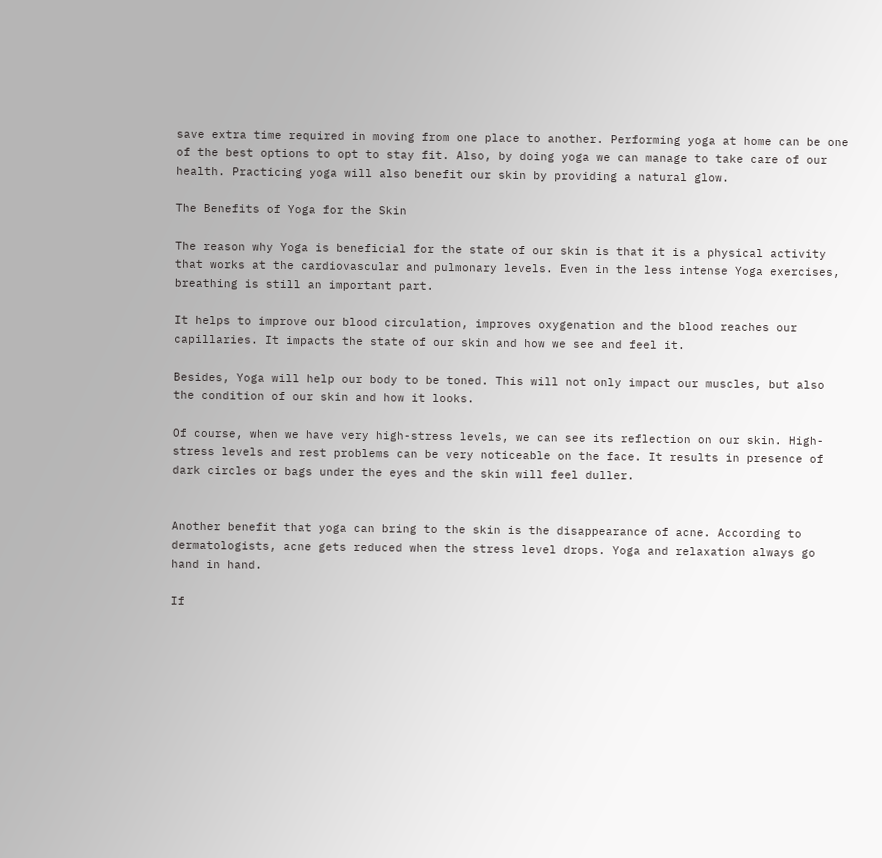save extra time required in moving from one place to another. Performing yoga at home can be one of the best options to opt to stay fit. Also, by doing yoga we can manage to take care of our health. Practicing yoga will also benefit our skin by providing a natural glow.

The Benefits of Yoga for the Skin

The reason why Yoga is beneficial for the state of our skin is that it is a physical activity that works at the cardiovascular and pulmonary levels. Even in the less intense Yoga exercises, breathing is still an important part.

It helps to improve our blood circulation, improves oxygenation and the blood reaches our capillaries. It impacts the state of our skin and how we see and feel it.

Besides, Yoga will help our body to be toned. This will not only impact our muscles, but also the condition of our skin and how it looks.

Of course, when we have very high-stress levels, we can see its reflection on our skin. High-stress levels and rest problems can be very noticeable on the face. It results in presence of dark circles or bags under the eyes and the skin will feel duller.


Another benefit that yoga can bring to the skin is the disappearance of acne. According to dermatologists, acne gets reduced when the stress level drops. Yoga and relaxation always go hand in hand.

If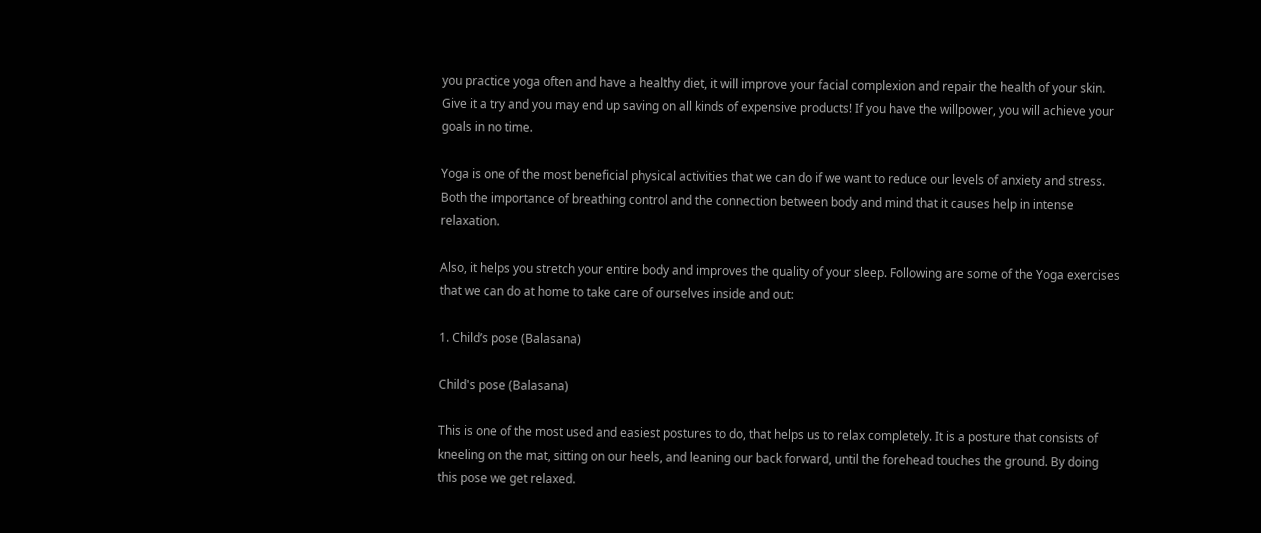you practice yoga often and have a healthy diet, it will improve your facial complexion and repair the health of your skin. Give it a try and you may end up saving on all kinds of expensive products! If you have the willpower, you will achieve your goals in no time.

Yoga is one of the most beneficial physical activities that we can do if we want to reduce our levels of anxiety and stress. Both the importance of breathing control and the connection between body and mind that it causes help in intense relaxation.

Also, it helps you stretch your entire body and improves the quality of your sleep. Following are some of the Yoga exercises that we can do at home to take care of ourselves inside and out:

1. Child’s pose (Balasana)

Child's pose (Balasana)

This is one of the most used and easiest postures to do, that helps us to relax completely. It is a posture that consists of kneeling on the mat, sitting on our heels, and leaning our back forward, until the forehead touches the ground. By doing this pose we get relaxed.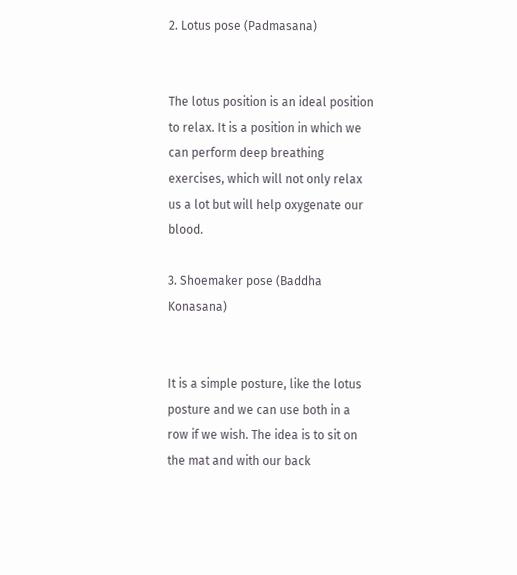2. Lotus pose (Padmasana)


The lotus position is an ideal position to relax. It is a position in which we can perform deep breathing exercises, which will not only relax us a lot but will help oxygenate our blood.

3. Shoemaker pose (Baddha Konasana)


It is a simple posture, like the lotus posture and we can use both in a row if we wish. The idea is to sit on the mat and with our back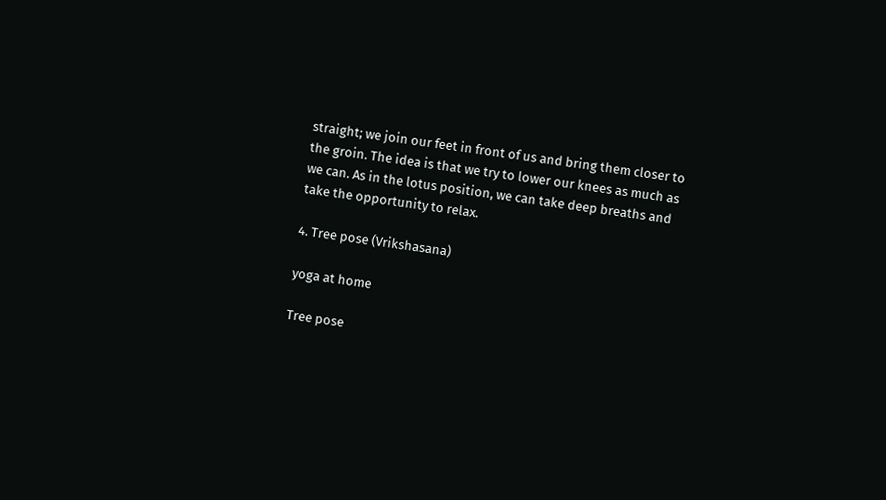straight; we join our feet in front of us and bring them closer to the groin. The idea is that we try to lower our knees as much as we can. As in the lotus position, we can take deep breaths and take the opportunity to relax.

4. Tree pose (Vrikshasana)

yoga at home

Tree pose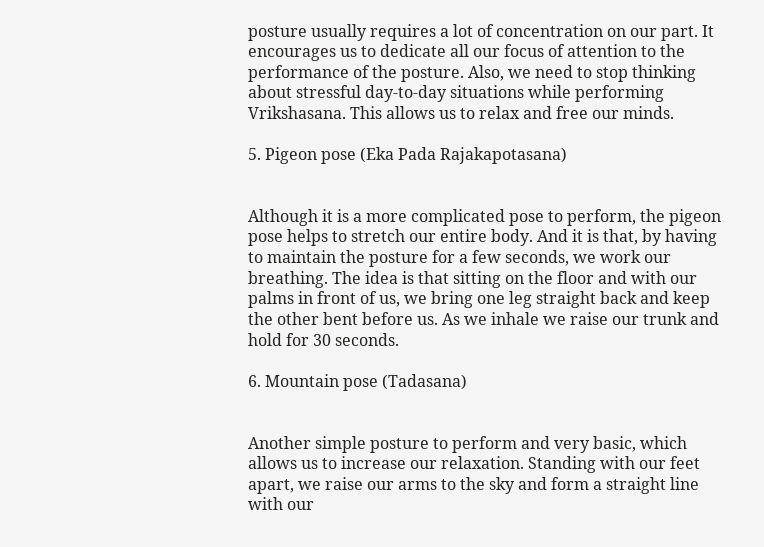posture usually requires a lot of concentration on our part. It encourages us to dedicate all our focus of attention to the performance of the posture. Also, we need to stop thinking about stressful day-to-day situations while performing Vrikshasana. This allows us to relax and free our minds.

5. Pigeon pose (Eka Pada Rajakapotasana)


Although it is a more complicated pose to perform, the pigeon pose helps to stretch our entire body. And it is that, by having to maintain the posture for a few seconds, we work our breathing. The idea is that sitting on the floor and with our palms in front of us, we bring one leg straight back and keep the other bent before us. As we inhale we raise our trunk and hold for 30 seconds.

6. Mountain pose (Tadasana)


Another simple posture to perform and very basic, which allows us to increase our relaxation. Standing with our feet apart, we raise our arms to the sky and form a straight line with our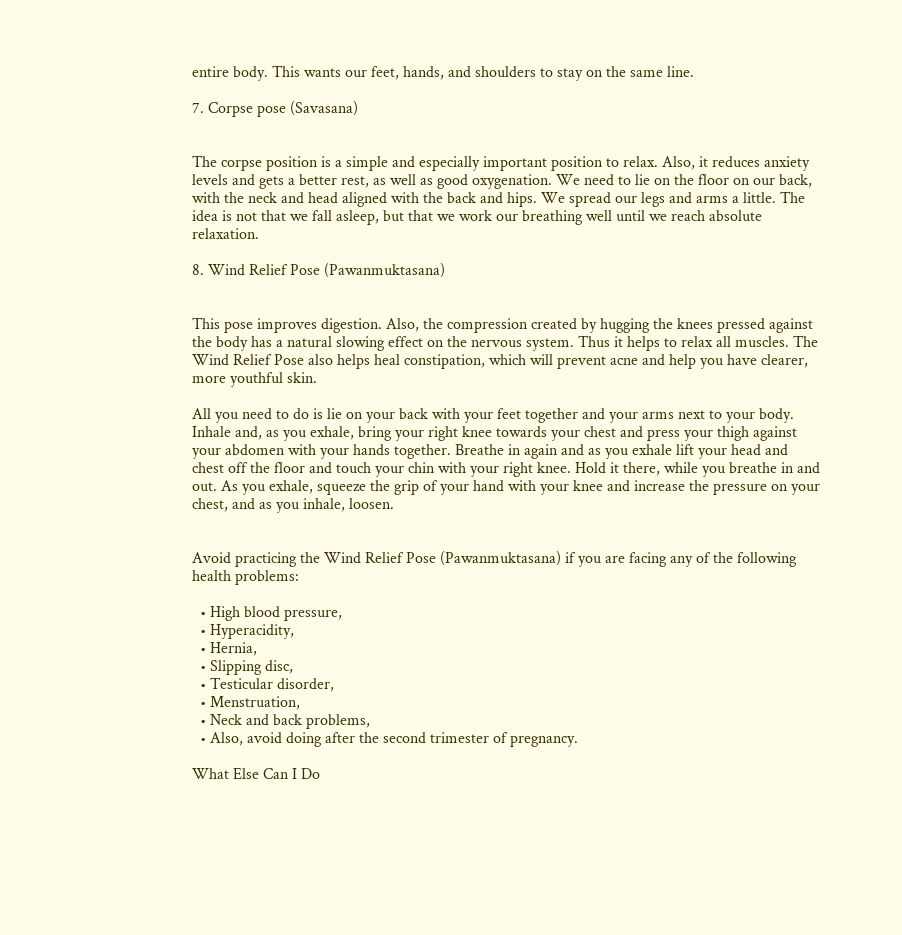entire body. This wants our feet, hands, and shoulders to stay on the same line.

7. Corpse pose (Savasana)


The corpse position is a simple and especially important position to relax. Also, it reduces anxiety levels and gets a better rest, as well as good oxygenation. We need to lie on the floor on our back, with the neck and head aligned with the back and hips. We spread our legs and arms a little. The idea is not that we fall asleep, but that we work our breathing well until we reach absolute relaxation.

8. Wind Relief Pose (Pawanmuktasana)


This pose improves digestion. Also, the compression created by hugging the knees pressed against the body has a natural slowing effect on the nervous system. Thus it helps to relax all muscles. The Wind Relief Pose also helps heal constipation, which will prevent acne and help you have clearer, more youthful skin.

All you need to do is lie on your back with your feet together and your arms next to your body. Inhale and, as you exhale, bring your right knee towards your chest and press your thigh against your abdomen with your hands together. Breathe in again and as you exhale lift your head and chest off the floor and touch your chin with your right knee. Hold it there, while you breathe in and out. As you exhale, squeeze the grip of your hand with your knee and increase the pressure on your chest, and as you inhale, loosen.


Avoid practicing the Wind Relief Pose (Pawanmuktasana) if you are facing any of the following health problems:

  • High blood pressure,
  • Hyperacidity,
  • Hernia,
  • Slipping disc,
  • Testicular disorder,
  • Menstruation,
  • Neck and back problems,
  • Also, avoid doing after the second trimester of pregnancy.

What Else Can I Do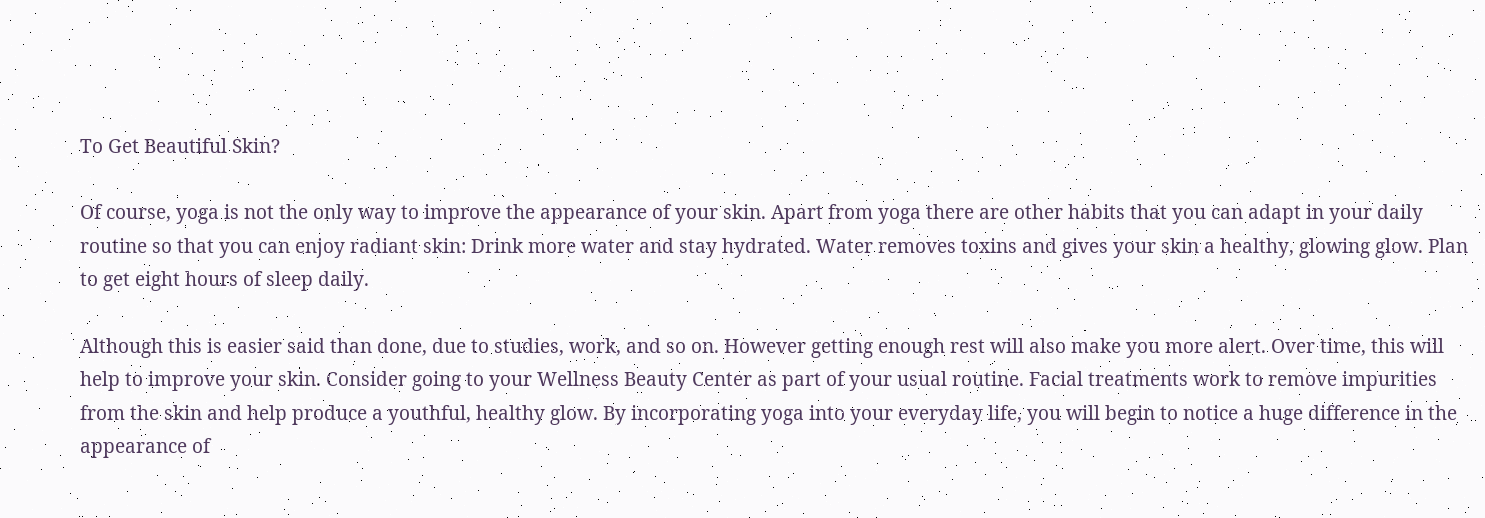To Get Beautiful Skin?

Of course, yoga is not the only way to improve the appearance of your skin. Apart from yoga there are other habits that you can adapt in your daily routine so that you can enjoy radiant skin: Drink more water and stay hydrated. Water removes toxins and gives your skin a healthy, glowing glow. Plan to get eight hours of sleep daily.

Although this is easier said than done, due to studies, work, and so on. However getting enough rest will also make you more alert. Over time, this will help to improve your skin. Consider going to your Wellness Beauty Center as part of your usual routine. Facial treatments work to remove impurities from the skin and help produce a youthful, healthy glow. By incorporating yoga into your everyday life, you will begin to notice a huge difference in the appearance of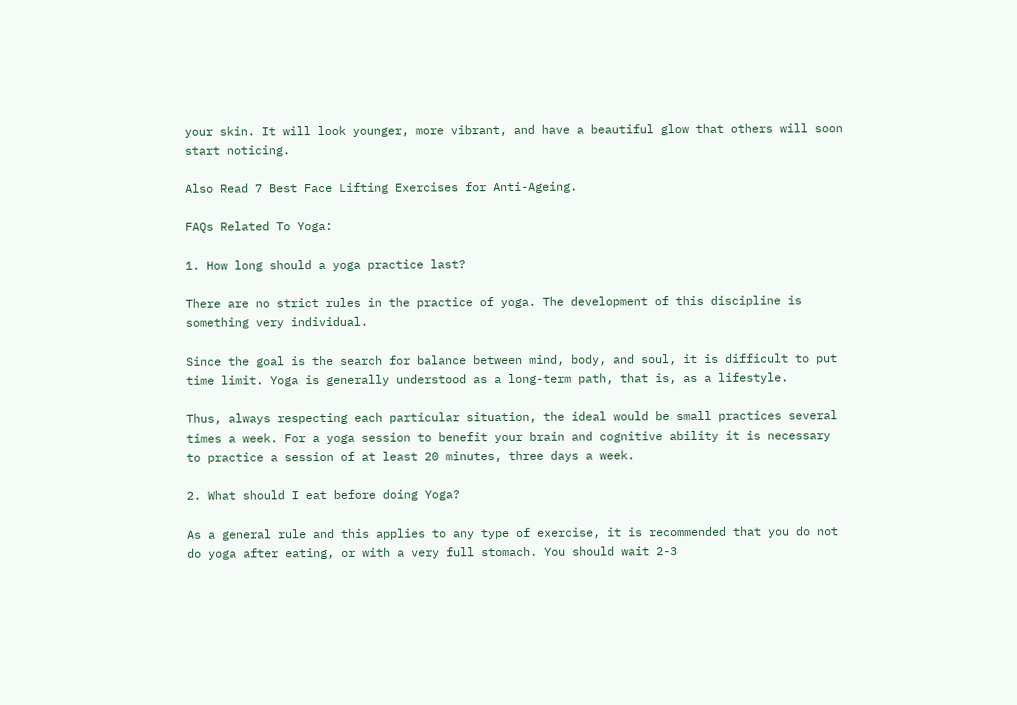your skin. It will look younger, more vibrant, and have a beautiful glow that others will soon start noticing.

Also Read 7 Best Face Lifting Exercises for Anti-Ageing.

FAQs Related To Yoga:

1. How long should a yoga practice last?

There are no strict rules in the practice of yoga. The development of this discipline is something very individual.

Since the goal is the search for balance between mind, body, and soul, it is difficult to put time limit. Yoga is generally understood as a long-term path, that is, as a lifestyle.

Thus, always respecting each particular situation, the ideal would be small practices several times a week. For a yoga session to benefit your brain and cognitive ability it is necessary to practice a session of at least 20 minutes, three days a week.

2. What should I eat before doing Yoga?

As a general rule and this applies to any type of exercise, it is recommended that you do not do yoga after eating, or with a very full stomach. You should wait 2-3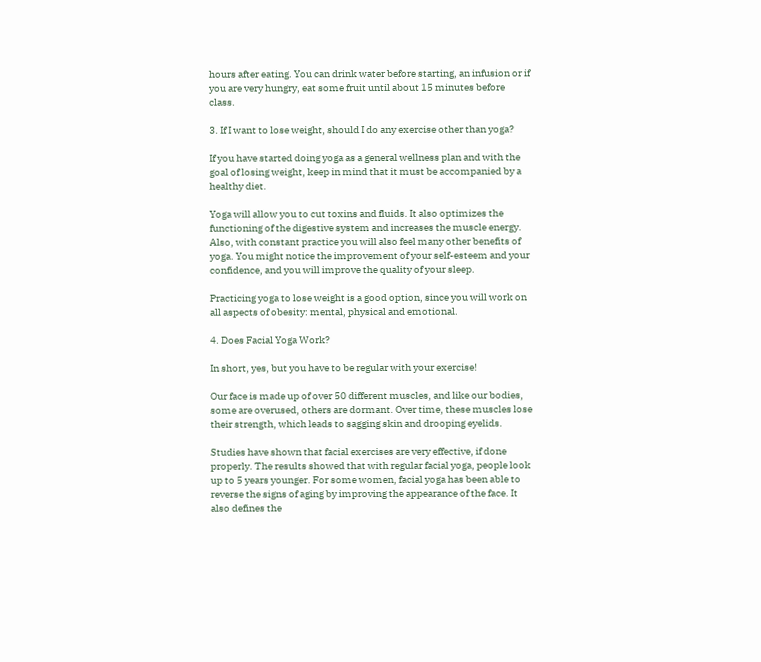hours after eating. You can drink water before starting, an infusion or if you are very hungry, eat some fruit until about 15 minutes before class.

3. If I want to lose weight, should I do any exercise other than yoga?

If you have started doing yoga as a general wellness plan and with the goal of losing weight, keep in mind that it must be accompanied by a healthy diet.

Yoga will allow you to cut toxins and fluids. It also optimizes the functioning of the digestive system and increases the muscle energy. Also, with constant practice you will also feel many other benefits of yoga. You might notice the improvement of your self-esteem and your confidence, and you will improve the quality of your sleep.

Practicing yoga to lose weight is a good option, since you will work on all aspects of obesity: mental, physical and emotional.

4. Does Facial Yoga Work?

In short, yes, but you have to be regular with your exercise!

Our face is made up of over 50 different muscles, and like our bodies, some are overused, others are dormant. Over time, these muscles lose their strength, which leads to sagging skin and drooping eyelids.

Studies have shown that facial exercises are very effective, if done properly. The results showed that with regular facial yoga, people look up to 5 years younger. For some women, facial yoga has been able to reverse the signs of aging by improving the appearance of the face. It also defines the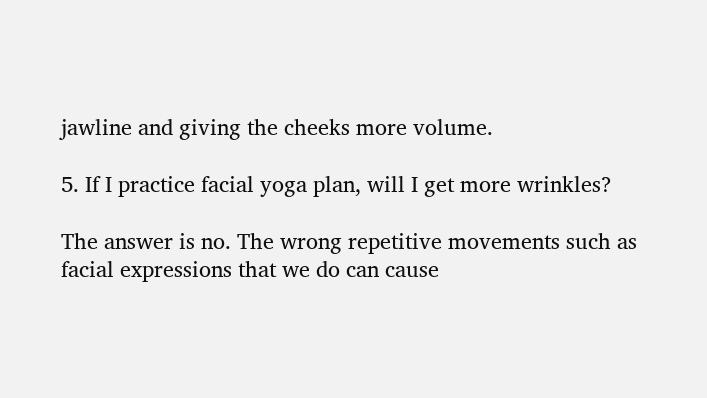jawline and giving the cheeks more volume.

5. If I practice facial yoga plan, will I get more wrinkles?

The answer is no. The wrong repetitive movements such as facial expressions that we do can cause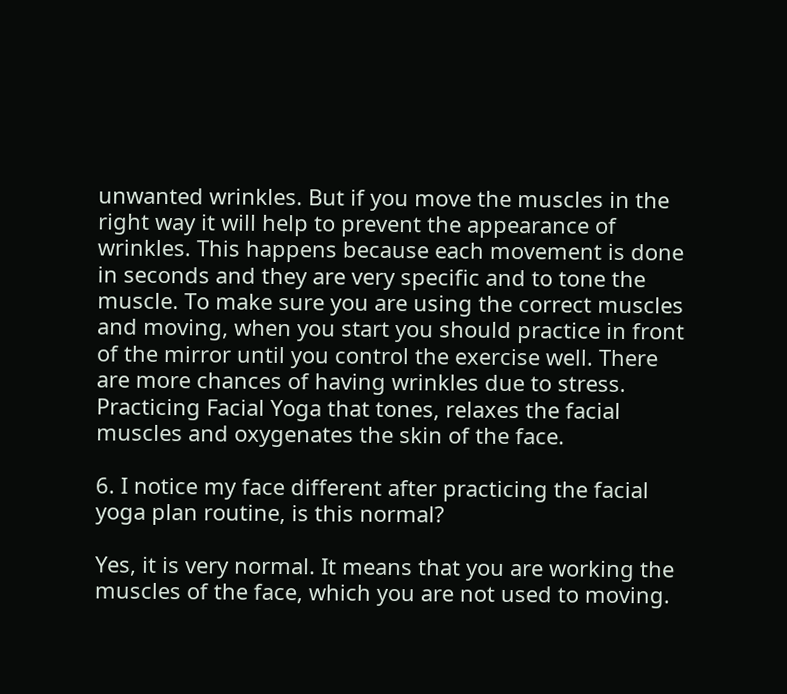unwanted wrinkles. But if you move the muscles in the right way it will help to prevent the appearance of wrinkles. This happens because each movement is done in seconds and they are very specific and to tone the muscle. To make sure you are using the correct muscles and moving, when you start you should practice in front of the mirror until you control the exercise well. There are more chances of having wrinkles due to stress. Practicing Facial Yoga that tones, relaxes the facial muscles and oxygenates the skin of the face.

6. I notice my face different after practicing the facial yoga plan routine, is this normal?

Yes, it is very normal. It means that you are working the muscles of the face, which you are not used to moving.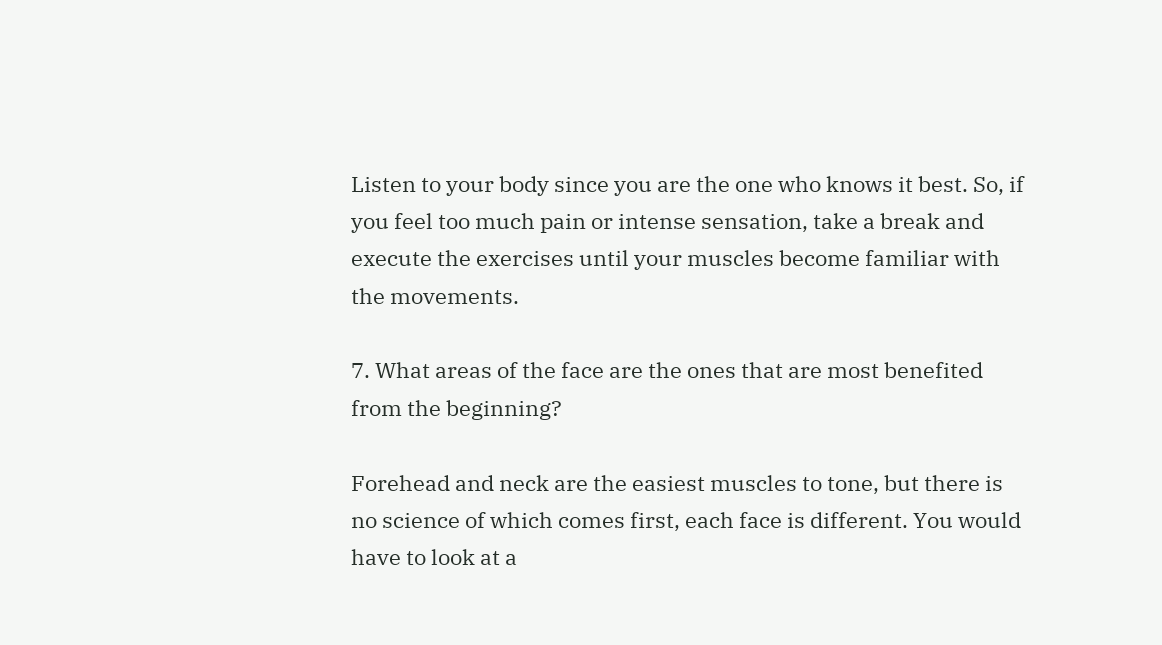Listen to your body since you are the one who knows it best. So, if you feel too much pain or intense sensation, take a break and execute the exercises until your muscles become familiar with the movements.

7. What areas of the face are the ones that are most benefited from the beginning?

Forehead and neck are the easiest muscles to tone, but there is no science of which comes first, each face is different. You would have to look at a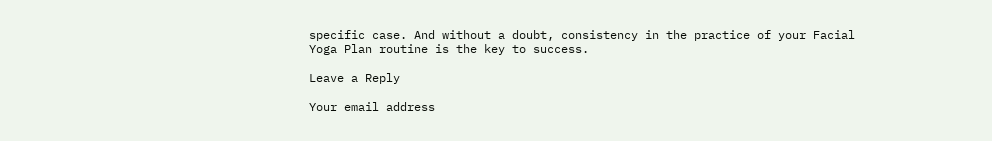specific case. And without a doubt, consistency in the practice of your Facial Yoga Plan routine is the key to success.

Leave a Reply

Your email address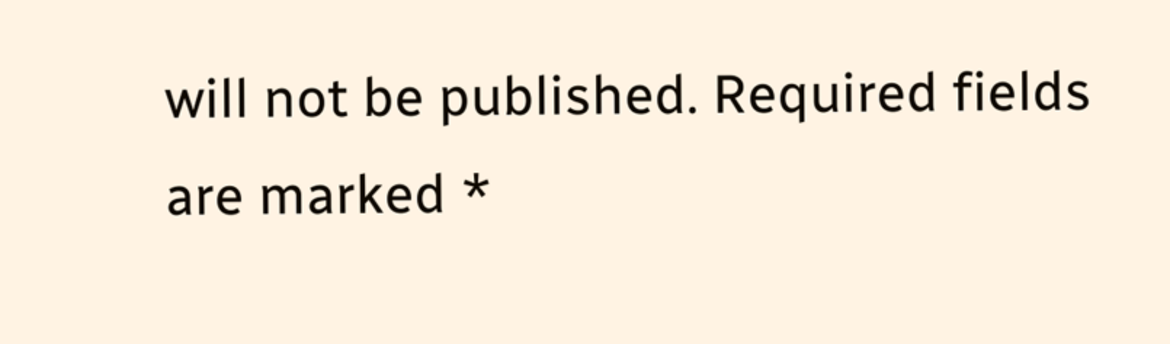will not be published. Required fields are marked *